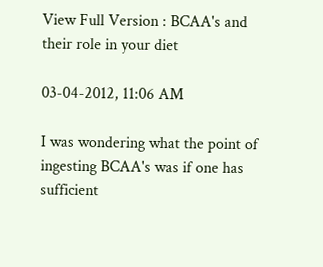View Full Version : BCAA's and their role in your diet

03-04-2012, 11:06 AM

I was wondering what the point of ingesting BCAA's was if one has sufficient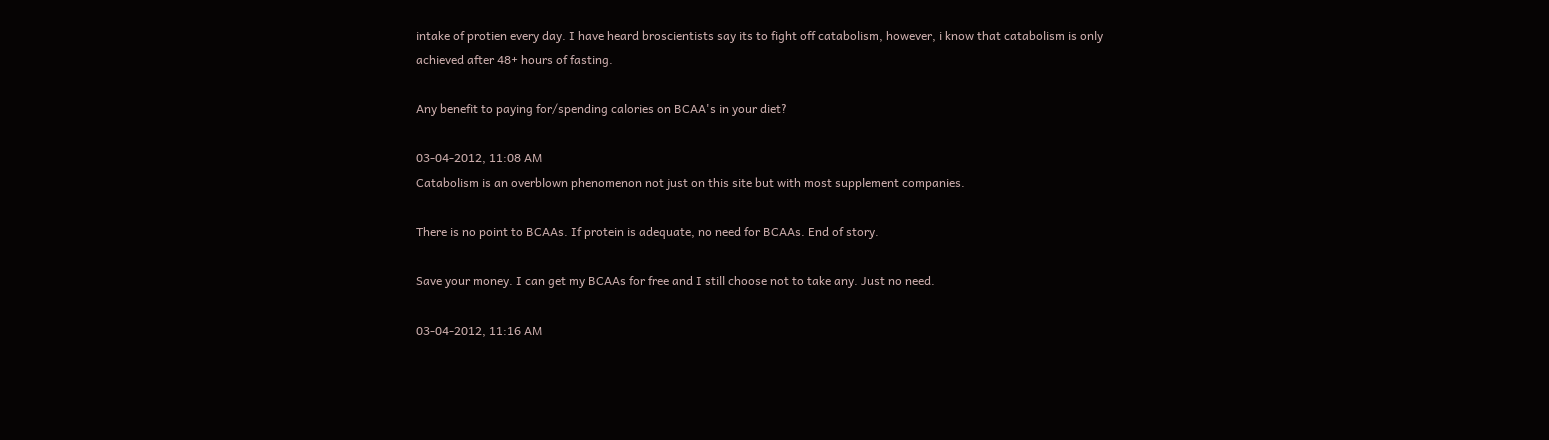intake of protien every day. I have heard broscientists say its to fight off catabolism, however, i know that catabolism is only achieved after 48+ hours of fasting.

Any benefit to paying for/spending calories on BCAA's in your diet?

03-04-2012, 11:08 AM
Catabolism is an overblown phenomenon not just on this site but with most supplement companies.

There is no point to BCAAs. If protein is adequate, no need for BCAAs. End of story.

Save your money. I can get my BCAAs for free and I still choose not to take any. Just no need.

03-04-2012, 11:16 AM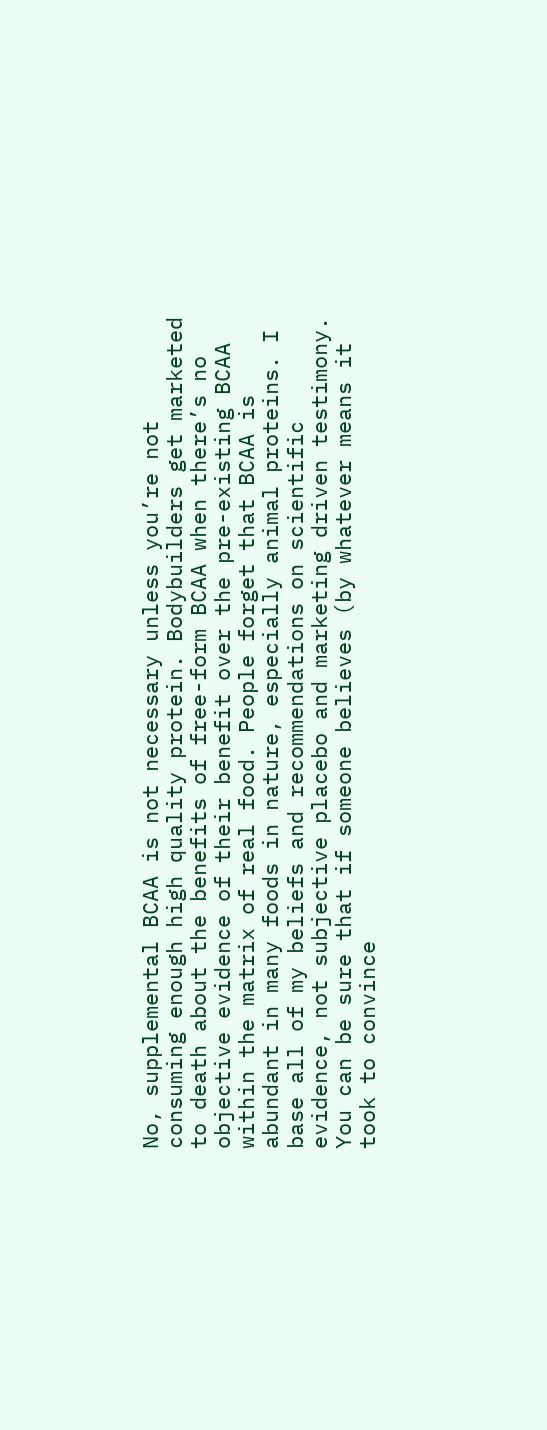No, supplemental BCAA is not necessary unless you’re not consuming enough high quality protein. Bodybuilders get marketed to death about the benefits of free-form BCAA when there’s no objective evidence of their benefit over the pre-existing BCAA within the matrix of real food. People forget that BCAA is abundant in many foods in nature, especially animal proteins. I base all of my beliefs and recommendations on scientific evidence, not subjective placebo and marketing driven testimony. You can be sure that if someone believes (by whatever means it took to convince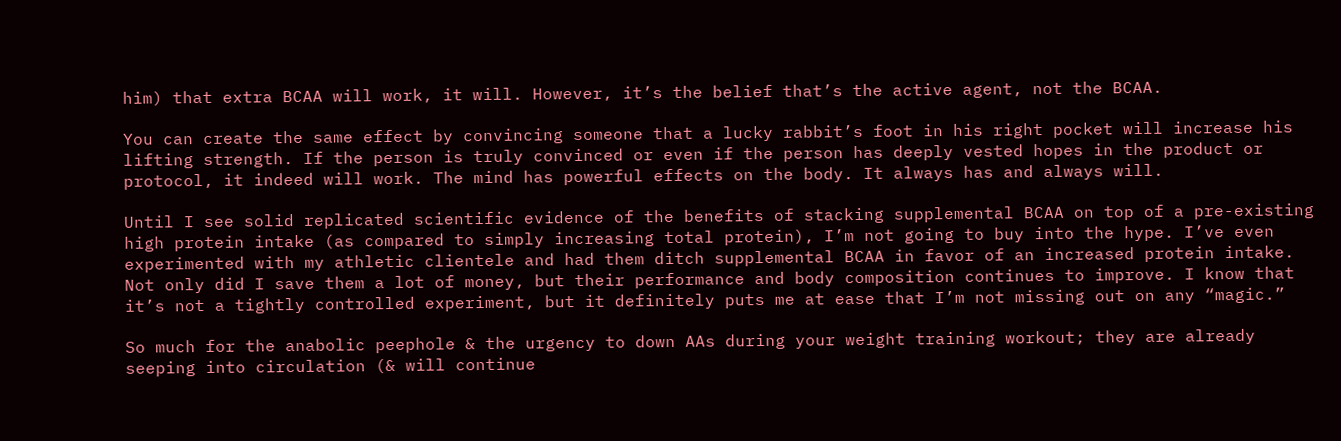him) that extra BCAA will work, it will. However, it’s the belief that’s the active agent, not the BCAA.

You can create the same effect by convincing someone that a lucky rabbit’s foot in his right pocket will increase his lifting strength. If the person is truly convinced or even if the person has deeply vested hopes in the product or protocol, it indeed will work. The mind has powerful effects on the body. It always has and always will.

Until I see solid replicated scientific evidence of the benefits of stacking supplemental BCAA on top of a pre-existing high protein intake (as compared to simply increasing total protein), I’m not going to buy into the hype. I’ve even experimented with my athletic clientele and had them ditch supplemental BCAA in favor of an increased protein intake. Not only did I save them a lot of money, but their performance and body composition continues to improve. I know that it’s not a tightly controlled experiment, but it definitely puts me at ease that I’m not missing out on any “magic.”

So much for the anabolic peephole & the urgency to down AAs during your weight training workout; they are already seeping into circulation (& will continue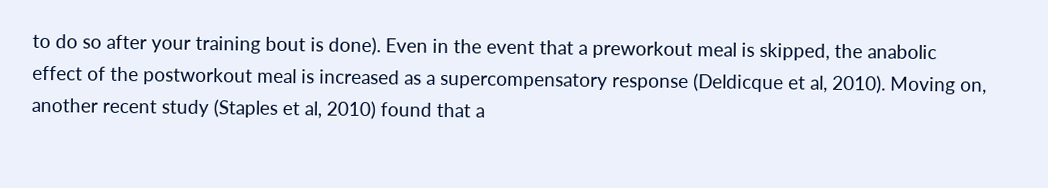to do so after your training bout is done). Even in the event that a preworkout meal is skipped, the anabolic effect of the postworkout meal is increased as a supercompensatory response (Deldicque et al, 2010). Moving on, another recent study (Staples et al, 2010) found that a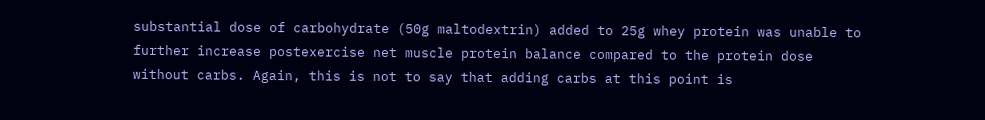substantial dose of carbohydrate (50g maltodextrin) added to 25g whey protein was unable to further increase postexercise net muscle protein balance compared to the protein dose without carbs. Again, this is not to say that adding carbs at this point is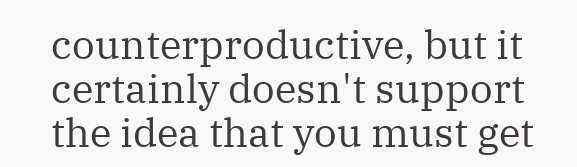counterproductive, but it certainly doesn't support the idea that you must get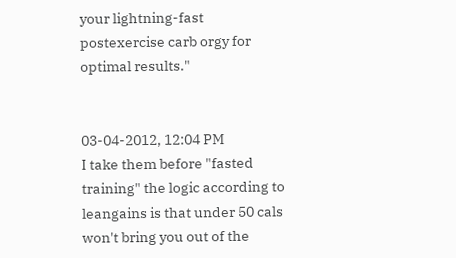your lightning-fast postexercise carb orgy for optimal results."


03-04-2012, 12:04 PM
I take them before "fasted training" the logic according to leangains is that under 50 cals won't bring you out of the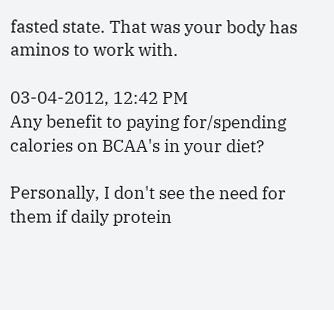fasted state. That was your body has aminos to work with.

03-04-2012, 12:42 PM
Any benefit to paying for/spending calories on BCAA's in your diet?

Personally, I don't see the need for them if daily protein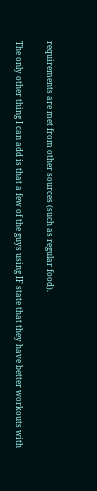requirements are met from other sources (such as regular food).

The only other thing I can add is that a few of the guys using IF state that they have better workouts with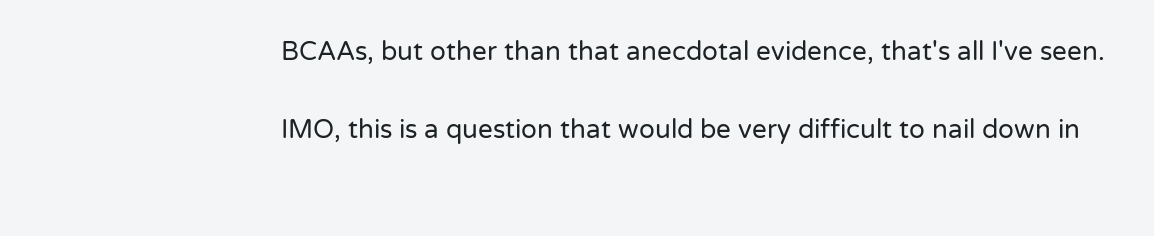BCAAs, but other than that anecdotal evidence, that's all I've seen.

IMO, this is a question that would be very difficult to nail down in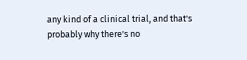any kind of a clinical trial, and that's probably why there's no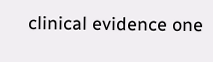clinical evidence one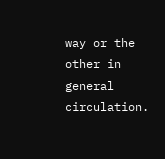way or the other in general circulation.